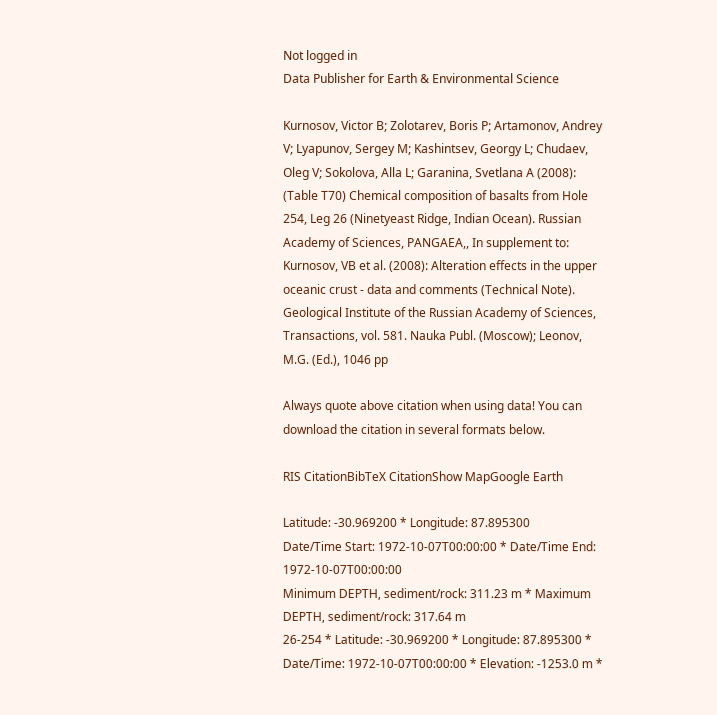Not logged in
Data Publisher for Earth & Environmental Science

Kurnosov, Victor B; Zolotarev, Boris P; Artamonov, Andrey V; Lyapunov, Sergey M; Kashintsev, Georgy L; Chudaev, Oleg V; Sokolova, Alla L; Garanina, Svetlana A (2008): (Table T70) Chemical composition of basalts from Hole 254, Leg 26 (Ninetyeast Ridge, Indian Ocean). Russian Academy of Sciences, PANGAEA,, In supplement to: Kurnosov, VB et al. (2008): Alteration effects in the upper oceanic crust - data and comments (Technical Note). Geological Institute of the Russian Academy of Sciences, Transactions, vol. 581. Nauka Publ. (Moscow); Leonov, M.G. (Ed.), 1046 pp

Always quote above citation when using data! You can download the citation in several formats below.

RIS CitationBibTeX CitationShow MapGoogle Earth

Latitude: -30.969200 * Longitude: 87.895300
Date/Time Start: 1972-10-07T00:00:00 * Date/Time End: 1972-10-07T00:00:00
Minimum DEPTH, sediment/rock: 311.23 m * Maximum DEPTH, sediment/rock: 317.64 m
26-254 * Latitude: -30.969200 * Longitude: 87.895300 * Date/Time: 1972-10-07T00:00:00 * Elevation: -1253.0 m *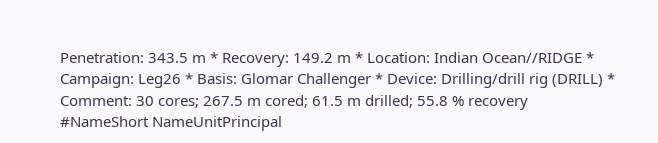Penetration: 343.5 m * Recovery: 149.2 m * Location: Indian Ocean//RIDGE * Campaign: Leg26 * Basis: Glomar Challenger * Device: Drilling/drill rig (DRILL) * Comment: 30 cores; 267.5 m cored; 61.5 m drilled; 55.8 % recovery
#NameShort NameUnitPrincipal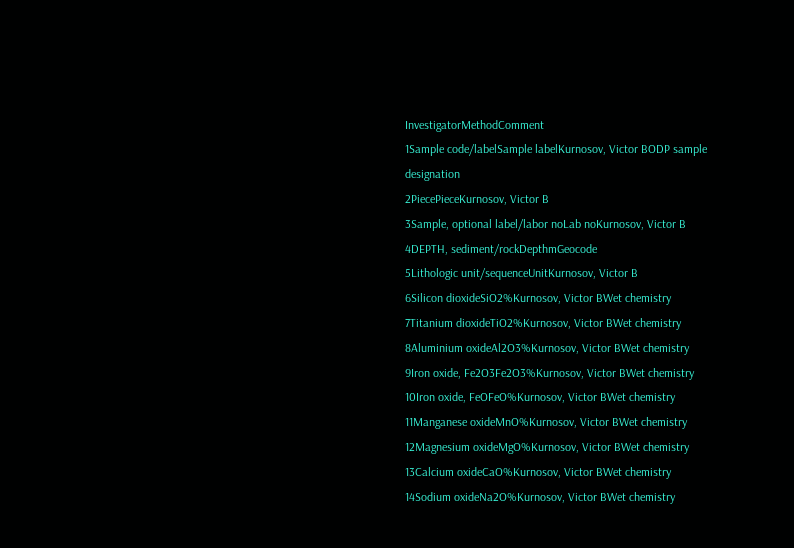InvestigatorMethodComment
1Sample code/labelSample labelKurnosov, Victor BODP sample designation
2PiecePieceKurnosov, Victor B
3Sample, optional label/labor noLab noKurnosov, Victor B
4DEPTH, sediment/rockDepthmGeocode
5Lithologic unit/sequenceUnitKurnosov, Victor B
6Silicon dioxideSiO2%Kurnosov, Victor BWet chemistry
7Titanium dioxideTiO2%Kurnosov, Victor BWet chemistry
8Aluminium oxideAl2O3%Kurnosov, Victor BWet chemistry
9Iron oxide, Fe2O3Fe2O3%Kurnosov, Victor BWet chemistry
10Iron oxide, FeOFeO%Kurnosov, Victor BWet chemistry
11Manganese oxideMnO%Kurnosov, Victor BWet chemistry
12Magnesium oxideMgO%Kurnosov, Victor BWet chemistry
13Calcium oxideCaO%Kurnosov, Victor BWet chemistry
14Sodium oxideNa2O%Kurnosov, Victor BWet chemistry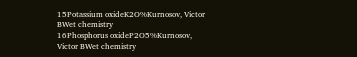15Potassium oxideK2O%Kurnosov, Victor BWet chemistry
16Phosphorus oxideP2O5%Kurnosov, Victor BWet chemistry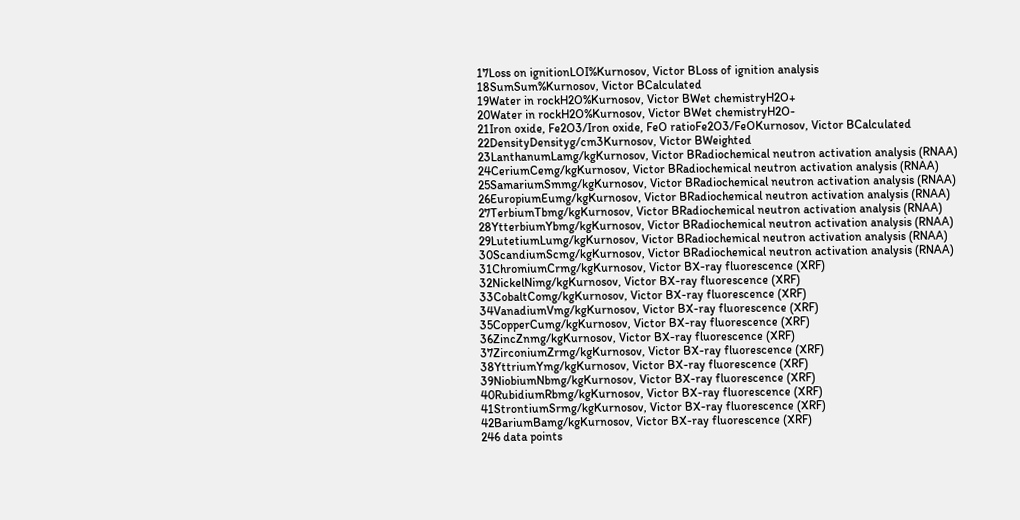17Loss on ignitionLOI%Kurnosov, Victor BLoss of ignition analysis
18SumSum%Kurnosov, Victor BCalculated
19Water in rockH2O%Kurnosov, Victor BWet chemistryH2O+
20Water in rockH2O%Kurnosov, Victor BWet chemistryH2O-
21Iron oxide, Fe2O3/Iron oxide, FeO ratioFe2O3/FeOKurnosov, Victor BCalculated
22DensityDensityg/cm3Kurnosov, Victor BWeighted
23LanthanumLamg/kgKurnosov, Victor BRadiochemical neutron activation analysis (RNAA)
24CeriumCemg/kgKurnosov, Victor BRadiochemical neutron activation analysis (RNAA)
25SamariumSmmg/kgKurnosov, Victor BRadiochemical neutron activation analysis (RNAA)
26EuropiumEumg/kgKurnosov, Victor BRadiochemical neutron activation analysis (RNAA)
27TerbiumTbmg/kgKurnosov, Victor BRadiochemical neutron activation analysis (RNAA)
28YtterbiumYbmg/kgKurnosov, Victor BRadiochemical neutron activation analysis (RNAA)
29LutetiumLumg/kgKurnosov, Victor BRadiochemical neutron activation analysis (RNAA)
30ScandiumScmg/kgKurnosov, Victor BRadiochemical neutron activation analysis (RNAA)
31ChromiumCrmg/kgKurnosov, Victor BX-ray fluorescence (XRF)
32NickelNimg/kgKurnosov, Victor BX-ray fluorescence (XRF)
33CobaltComg/kgKurnosov, Victor BX-ray fluorescence (XRF)
34VanadiumVmg/kgKurnosov, Victor BX-ray fluorescence (XRF)
35CopperCumg/kgKurnosov, Victor BX-ray fluorescence (XRF)
36ZincZnmg/kgKurnosov, Victor BX-ray fluorescence (XRF)
37ZirconiumZrmg/kgKurnosov, Victor BX-ray fluorescence (XRF)
38YttriumYmg/kgKurnosov, Victor BX-ray fluorescence (XRF)
39NiobiumNbmg/kgKurnosov, Victor BX-ray fluorescence (XRF)
40RubidiumRbmg/kgKurnosov, Victor BX-ray fluorescence (XRF)
41StrontiumSrmg/kgKurnosov, Victor BX-ray fluorescence (XRF)
42BariumBamg/kgKurnosov, Victor BX-ray fluorescence (XRF)
246 data points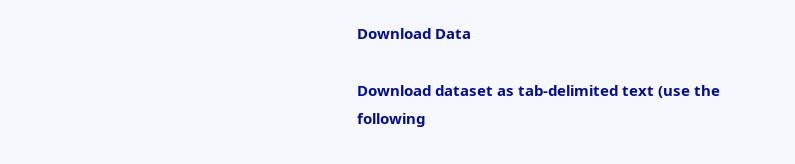Download Data

Download dataset as tab-delimited text (use the following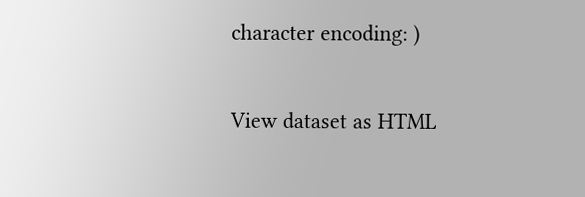character encoding: )

View dataset as HTML